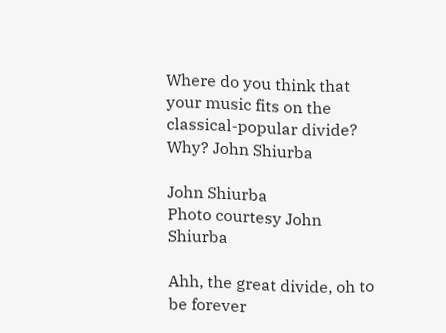Where do you think that your music fits on the classical-popular divide? Why? John Shiurba

John Shiurba
Photo courtesy John Shiurba

Ahh, the great divide, oh to be forever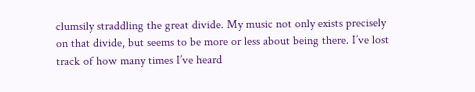clumsily straddling the great divide. My music not only exists precisely on that divide, but seems to be more or less about being there. I’ve lost track of how many times I’ve heard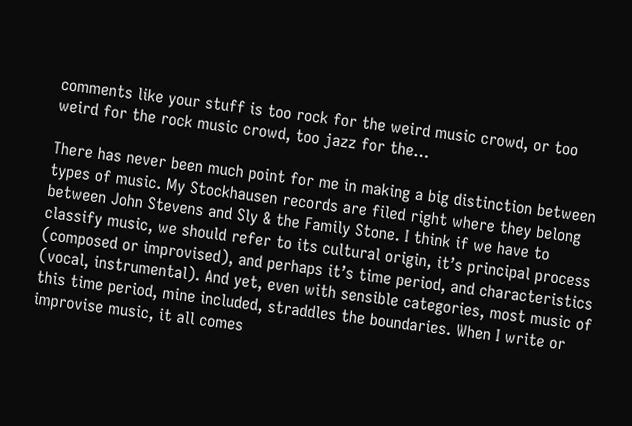comments like your stuff is too rock for the weird music crowd, or too weird for the rock music crowd, too jazz for the…

There has never been much point for me in making a big distinction between types of music. My Stockhausen records are filed right where they belong between John Stevens and Sly & the Family Stone. I think if we have to classify music, we should refer to its cultural origin, it’s principal process (composed or improvised), and perhaps it’s time period, and characteristics (vocal, instrumental). And yet, even with sensible categories, most music of this time period, mine included, straddles the boundaries. When I write or improvise music, it all comes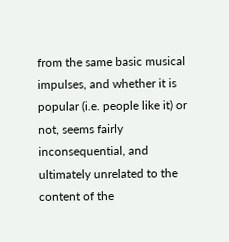from the same basic musical impulses, and whether it is popular (i.e. people like it) or not, seems fairly inconsequential, and ultimately unrelated to the content of the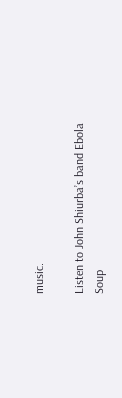music.

Listen to John Shiurba’s band Ebola Soup